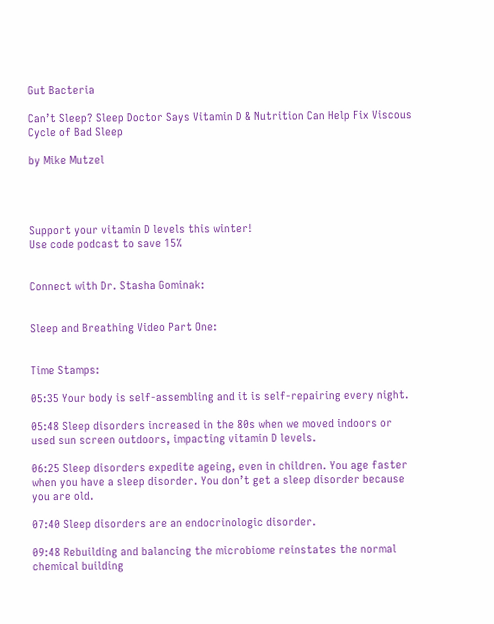Gut Bacteria

Can’t Sleep? Sleep Doctor Says Vitamin D & Nutrition Can Help Fix Viscous Cycle of Bad Sleep

by Mike Mutzel




Support your vitamin D levels this winter!
Use code podcast to save 15%


Connect with Dr. Stasha Gominak:


Sleep and Breathing Video Part One:


Time Stamps:

05:35 Your body is self-assembling and it is self-repairing every night.

05:48 Sleep disorders increased in the 80s when we moved indoors or used sun screen outdoors, impacting vitamin D levels.

06:25 Sleep disorders expedite ageing, even in children. You age faster when you have a sleep disorder. You don’t get a sleep disorder because you are old.

07:40 Sleep disorders are an endocrinologic disorder.

09:48 Rebuilding and balancing the microbiome reinstates the normal chemical building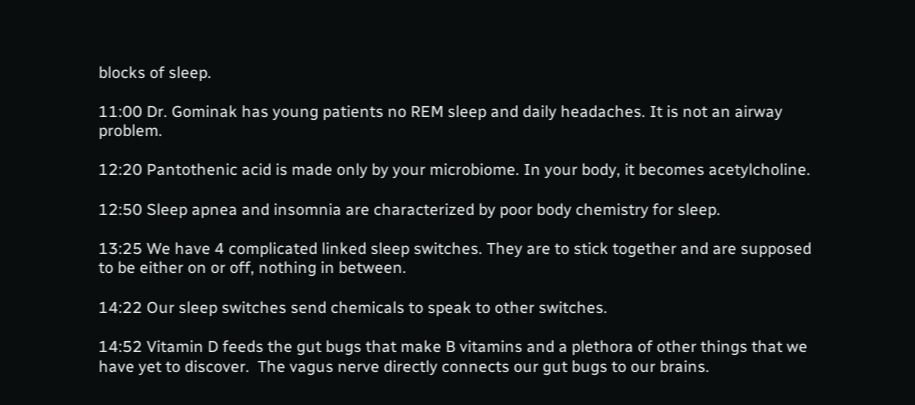blocks of sleep.

11:00 Dr. Gominak has young patients no REM sleep and daily headaches. It is not an airway problem.

12:20 Pantothenic acid is made only by your microbiome. In your body, it becomes acetylcholine.

12:50 Sleep apnea and insomnia are characterized by poor body chemistry for sleep.

13:25 We have 4 complicated linked sleep switches. They are to stick together and are supposed to be either on or off, nothing in between.

14:22 Our sleep switches send chemicals to speak to other switches.

14:52 Vitamin D feeds the gut bugs that make B vitamins and a plethora of other things that we have yet to discover.  The vagus nerve directly connects our gut bugs to our brains.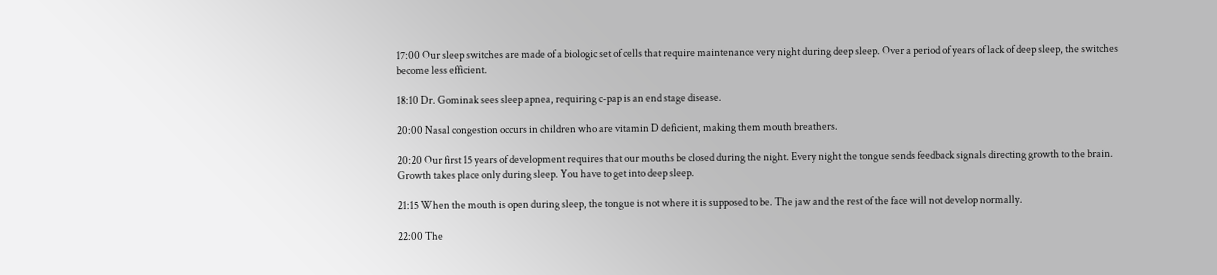17:00 Our sleep switches are made of a biologic set of cells that require maintenance very night during deep sleep. Over a period of years of lack of deep sleep, the switches become less efficient.

18:10 Dr. Gominak sees sleep apnea, requiring c-pap is an end stage disease.

20:00 Nasal congestion occurs in children who are vitamin D deficient, making them mouth breathers.

20:20 Our first 15 years of development requires that our mouths be closed during the night. Every night the tongue sends feedback signals directing growth to the brain. Growth takes place only during sleep. You have to get into deep sleep.

21:15 When the mouth is open during sleep, the tongue is not where it is supposed to be. The jaw and the rest of the face will not develop normally.

22:00 The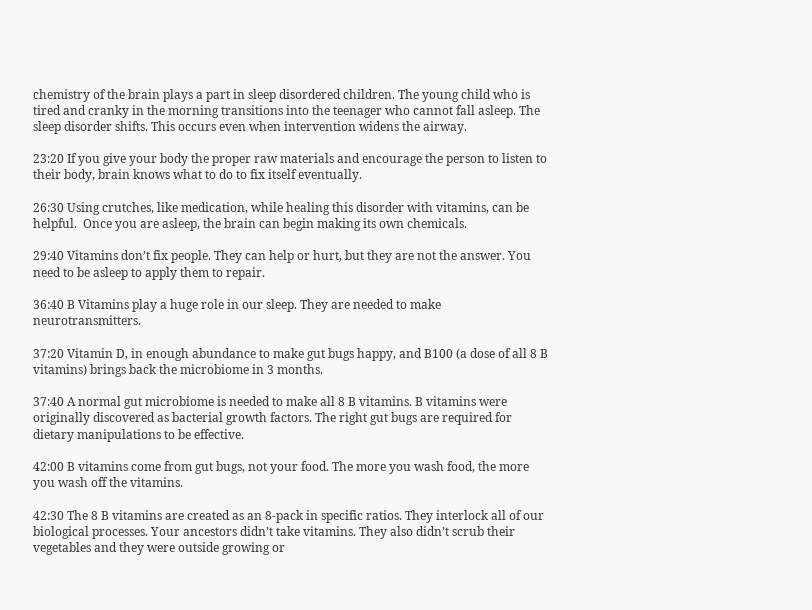chemistry of the brain plays a part in sleep disordered children. The young child who is tired and cranky in the morning transitions into the teenager who cannot fall asleep. The sleep disorder shifts. This occurs even when intervention widens the airway.

23:20 If you give your body the proper raw materials and encourage the person to listen to their body, brain knows what to do to fix itself eventually.

26:30 Using crutches, like medication, while healing this disorder with vitamins, can be helpful.  Once you are asleep, the brain can begin making its own chemicals.

29:40 Vitamins don’t fix people. They can help or hurt, but they are not the answer. You need to be asleep to apply them to repair.

36:40 B Vitamins play a huge role in our sleep. They are needed to make neurotransmitters.

37:20 Vitamin D, in enough abundance to make gut bugs happy, and B100 (a dose of all 8 B vitamins) brings back the microbiome in 3 months.

37:40 A normal gut microbiome is needed to make all 8 B vitamins. B vitamins were originally discovered as bacterial growth factors. The right gut bugs are required for dietary manipulations to be effective.

42:00 B vitamins come from gut bugs, not your food. The more you wash food, the more you wash off the vitamins.

42:30 The 8 B vitamins are created as an 8-pack in specific ratios. They interlock all of our biological processes. Your ancestors didn’t take vitamins. They also didn’t scrub their vegetables and they were outside growing or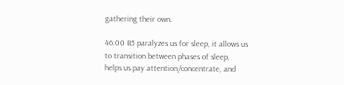gathering their own.

46:00 B5 paralyzes us for sleep, it allows us to transition between phases of sleep, helps us pay attention/concentrate, and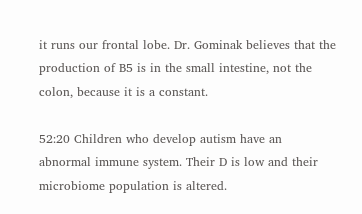it runs our frontal lobe. Dr. Gominak believes that the production of B5 is in the small intestine, not the colon, because it is a constant.

52:20 Children who develop autism have an abnormal immune system. Their D is low and their microbiome population is altered.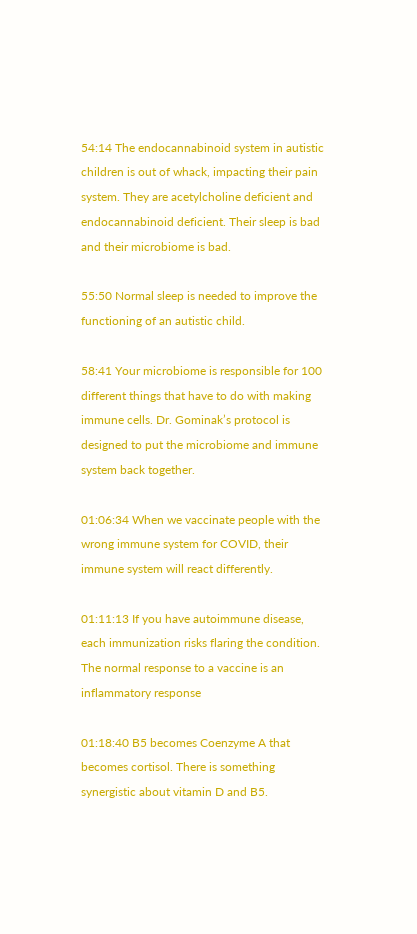54:14 The endocannabinoid system in autistic children is out of whack, impacting their pain system. They are acetylcholine deficient and endocannabinoid deficient. Their sleep is bad and their microbiome is bad.

55:50 Normal sleep is needed to improve the functioning of an autistic child.

58:41 Your microbiome is responsible for 100 different things that have to do with making immune cells. Dr. Gominak’s protocol is designed to put the microbiome and immune system back together.

01:06:34 When we vaccinate people with the wrong immune system for COVID, their immune system will react differently.

01:11:13 If you have autoimmune disease, each immunization risks flaring the condition. The normal response to a vaccine is an inflammatory response

01:18:40 B5 becomes Coenzyme A that becomes cortisol. There is something synergistic about vitamin D and B5.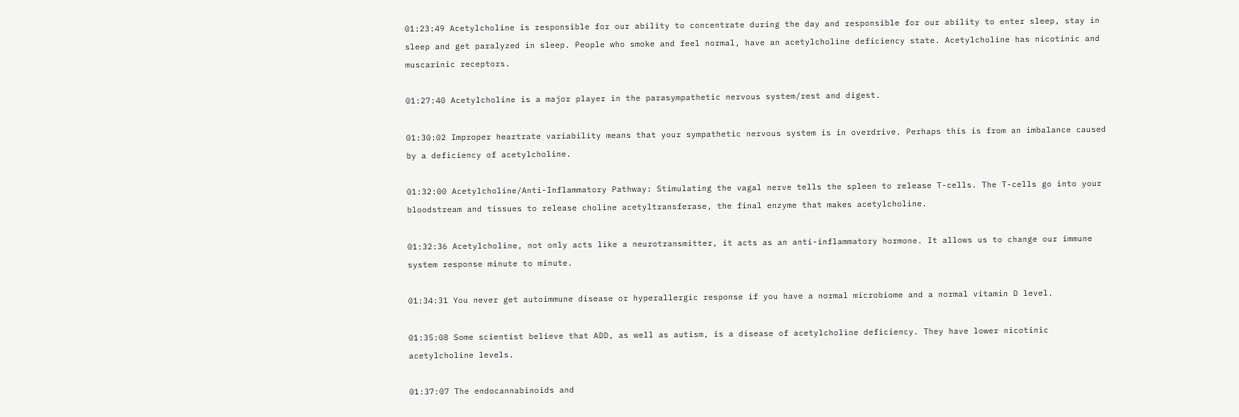01:23:49 Acetylcholine is responsible for our ability to concentrate during the day and responsible for our ability to enter sleep, stay in sleep and get paralyzed in sleep. People who smoke and feel normal, have an acetylcholine deficiency state. Acetylcholine has nicotinic and muscarinic receptors.

01:27:40 Acetylcholine is a major player in the parasympathetic nervous system/rest and digest.

01:30:02 Improper heartrate variability means that your sympathetic nervous system is in overdrive. Perhaps this is from an imbalance caused by a deficiency of acetylcholine.

01:32:00 Acetylcholine/Anti-Inflammatory Pathway: Stimulating the vagal nerve tells the spleen to release T-cells. The T-cells go into your bloodstream and tissues to release choline acetyltransferase, the final enzyme that makes acetylcholine.

01:32:36 Acetylcholine, not only acts like a neurotransmitter, it acts as an anti-inflammatory hormone. It allows us to change our immune system response minute to minute.

01:34:31 You never get autoimmune disease or hyperallergic response if you have a normal microbiome and a normal vitamin D level.

01:35:08 Some scientist believe that ADD, as well as autism, is a disease of acetylcholine deficiency. They have lower nicotinic acetylcholine levels.

01:37:07 The endocannabinoids and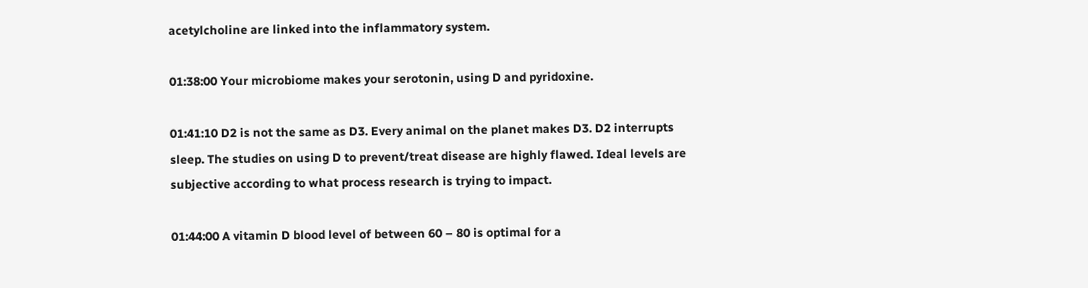acetylcholine are linked into the inflammatory system.

01:38:00 Your microbiome makes your serotonin, using D and pyridoxine.

01:41:10 D2 is not the same as D3. Every animal on the planet makes D3. D2 interrupts sleep. The studies on using D to prevent/treat disease are highly flawed. Ideal levels are subjective according to what process research is trying to impact.

01:44:00 A vitamin D blood level of between 60 – 80 is optimal for a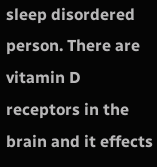sleep disordered person. There are vitamin D receptors in the brain and it effects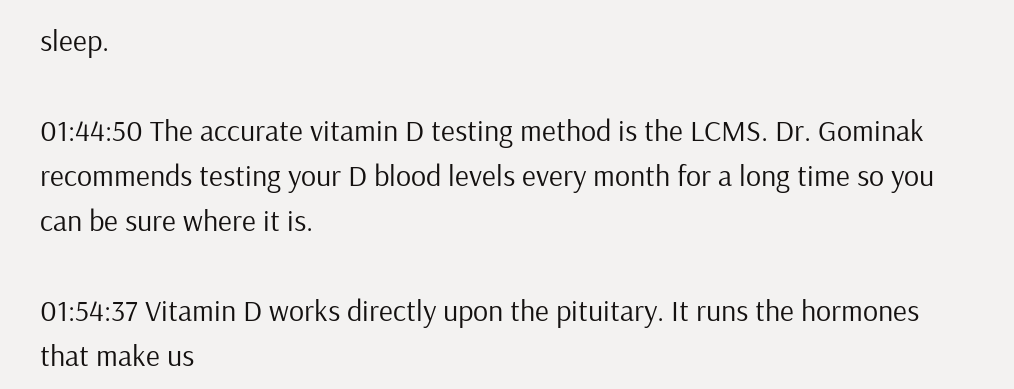sleep.

01:44:50 The accurate vitamin D testing method is the LCMS. Dr. Gominak recommends testing your D blood levels every month for a long time so you can be sure where it is.

01:54:37 Vitamin D works directly upon the pituitary. It runs the hormones that make us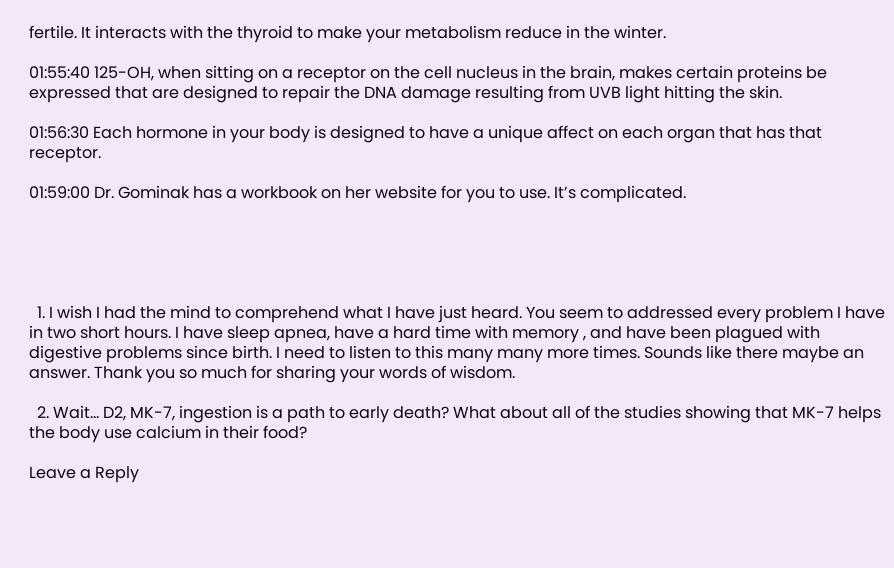fertile. It interacts with the thyroid to make your metabolism reduce in the winter.

01:55:40 125-OH, when sitting on a receptor on the cell nucleus in the brain, makes certain proteins be expressed that are designed to repair the DNA damage resulting from UVB light hitting the skin.

01:56:30 Each hormone in your body is designed to have a unique affect on each organ that has that receptor.

01:59:00 Dr. Gominak has a workbook on her website for you to use. It’s complicated.





  1. I wish I had the mind to comprehend what I have just heard. You seem to addressed every problem I have in two short hours. I have sleep apnea, have a hard time with memory , and have been plagued with digestive problems since birth. I need to listen to this many many more times. Sounds like there maybe an answer. Thank you so much for sharing your words of wisdom.

  2. Wait… D2, MK-7, ingestion is a path to early death? What about all of the studies showing that MK-7 helps the body use calcium in their food?

Leave a Reply